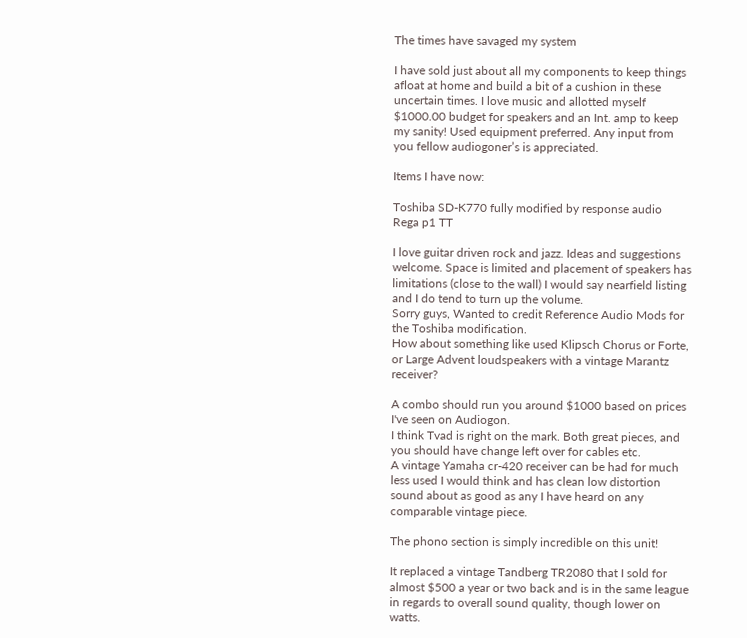The times have savaged my system

I have sold just about all my components to keep things afloat at home and build a bit of a cushion in these uncertain times. I love music and allotted myself $1000.00 budget for speakers and an Int. amp to keep my sanity! Used equipment preferred. Any input from you fellow audiogoner’s is appreciated.

Items I have now:

Toshiba SD-K770 fully modified by response audio
Rega p1 TT

I love guitar driven rock and jazz. Ideas and suggestions welcome. Space is limited and placement of speakers has limitations (close to the wall) I would say nearfield listing and I do tend to turn up the volume.
Sorry guys, Wanted to credit Reference Audio Mods for the Toshiba modification.
How about something like used Klipsch Chorus or Forte, or Large Advent loudspeakers with a vintage Marantz receiver?

A combo should run you around $1000 based on prices I've seen on Audiogon.
I think Tvad is right on the mark. Both great pieces, and you should have change left over for cables etc.
A vintage Yamaha cr-420 receiver can be had for much less used I would think and has clean low distortion sound about as good as any I have heard on any comparable vintage piece.

The phono section is simply incredible on this unit!

It replaced a vintage Tandberg TR2080 that I sold for almost $500 a year or two back and is in the same league in regards to overall sound quality, though lower on watts.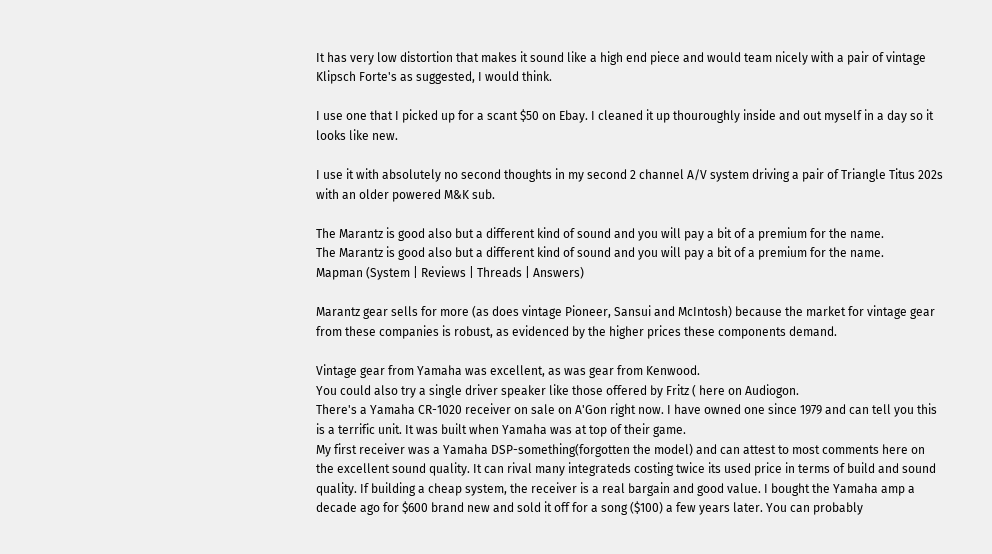It has very low distortion that makes it sound like a high end piece and would team nicely with a pair of vintage Klipsch Forte's as suggested, I would think.

I use one that I picked up for a scant $50 on Ebay. I cleaned it up thouroughly inside and out myself in a day so it looks like new.

I use it with absolutely no second thoughts in my second 2 channel A/V system driving a pair of Triangle Titus 202s with an older powered M&K sub.

The Marantz is good also but a different kind of sound and you will pay a bit of a premium for the name.
The Marantz is good also but a different kind of sound and you will pay a bit of a premium for the name.
Mapman (System | Reviews | Threads | Answers)

Marantz gear sells for more (as does vintage Pioneer, Sansui and McIntosh) because the market for vintage gear from these companies is robust, as evidenced by the higher prices these components demand.

Vintage gear from Yamaha was excellent, as was gear from Kenwood.
You could also try a single driver speaker like those offered by Fritz ( here on Audiogon.
There's a Yamaha CR-1020 receiver on sale on A'Gon right now. I have owned one since 1979 and can tell you this is a terrific unit. It was built when Yamaha was at top of their game.
My first receiver was a Yamaha DSP-something(forgotten the model) and can attest to most comments here on the excellent sound quality. It can rival many integrateds costing twice its used price in terms of build and sound quality. If building a cheap system, the receiver is a real bargain and good value. I bought the Yamaha amp a decade ago for $600 brand new and sold it off for a song ($100) a few years later. You can probably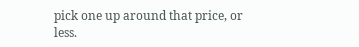pick one up around that price, or less.